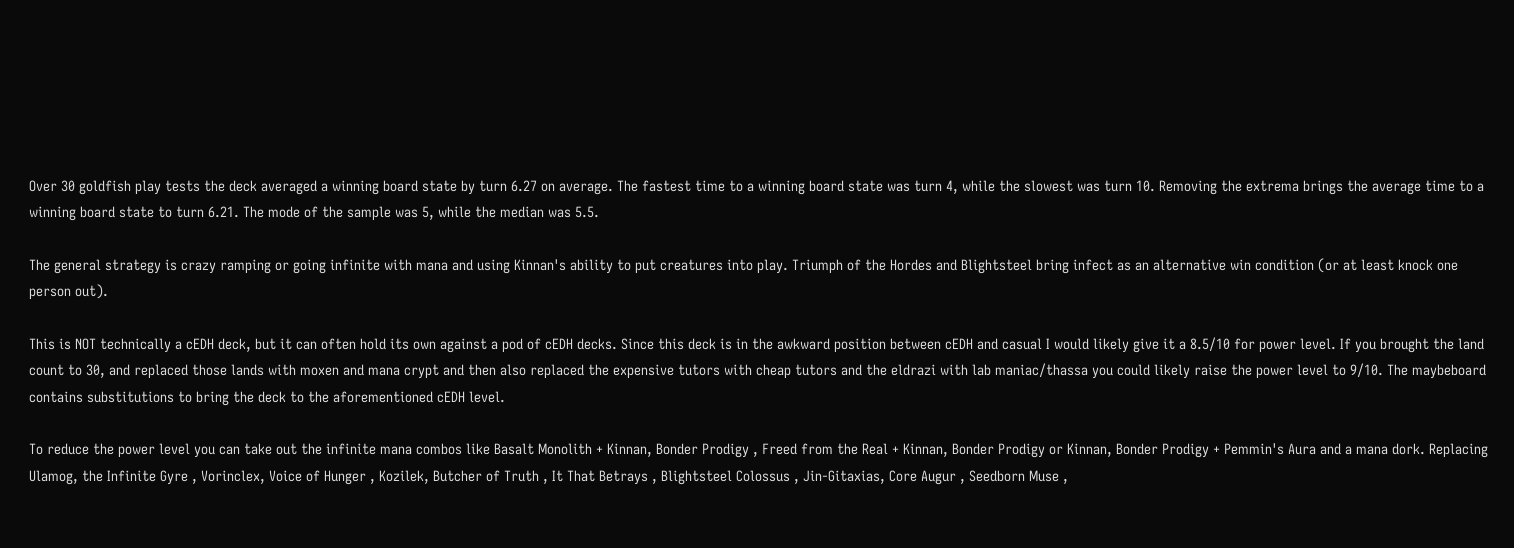Over 30 goldfish play tests the deck averaged a winning board state by turn 6.27 on average. The fastest time to a winning board state was turn 4, while the slowest was turn 10. Removing the extrema brings the average time to a winning board state to turn 6.21. The mode of the sample was 5, while the median was 5.5.

The general strategy is crazy ramping or going infinite with mana and using Kinnan's ability to put creatures into play. Triumph of the Hordes and Blightsteel bring infect as an alternative win condition (or at least knock one person out).

This is NOT technically a cEDH deck, but it can often hold its own against a pod of cEDH decks. Since this deck is in the awkward position between cEDH and casual I would likely give it a 8.5/10 for power level. If you brought the land count to 30, and replaced those lands with moxen and mana crypt and then also replaced the expensive tutors with cheap tutors and the eldrazi with lab maniac/thassa you could likely raise the power level to 9/10. The maybeboard contains substitutions to bring the deck to the aforementioned cEDH level.

To reduce the power level you can take out the infinite mana combos like Basalt Monolith + Kinnan, Bonder Prodigy , Freed from the Real + Kinnan, Bonder Prodigy or Kinnan, Bonder Prodigy + Pemmin's Aura and a mana dork. Replacing Ulamog, the Infinite Gyre , Vorinclex, Voice of Hunger , Kozilek, Butcher of Truth , It That Betrays , Blightsteel Colossus , Jin-Gitaxias, Core Augur , Seedborn Muse ,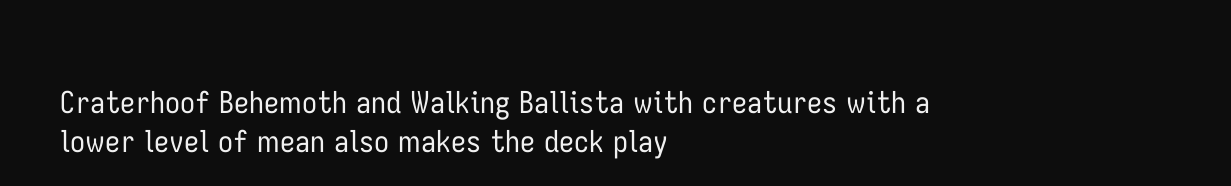Craterhoof Behemoth and Walking Ballista with creatures with a lower level of mean also makes the deck play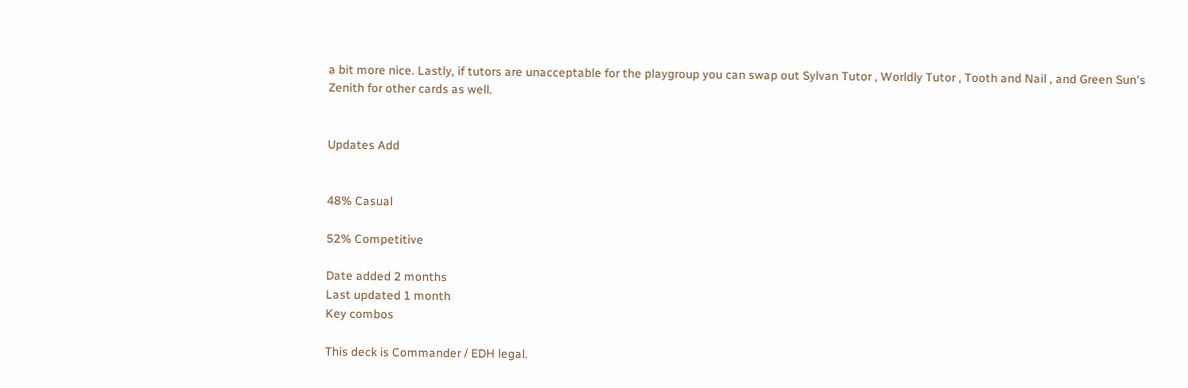a bit more nice. Lastly, if tutors are unacceptable for the playgroup you can swap out Sylvan Tutor , Worldly Tutor , Tooth and Nail , and Green Sun's Zenith for other cards as well.


Updates Add


48% Casual

52% Competitive

Date added 2 months
Last updated 1 month
Key combos

This deck is Commander / EDH legal.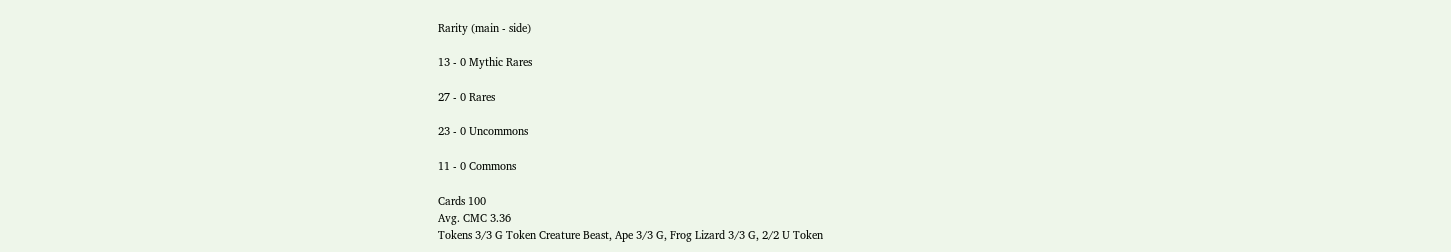Rarity (main - side)

13 - 0 Mythic Rares

27 - 0 Rares

23 - 0 Uncommons

11 - 0 Commons

Cards 100
Avg. CMC 3.36
Tokens 3/3 G Token Creature Beast, Ape 3/3 G, Frog Lizard 3/3 G, 2/2 U Token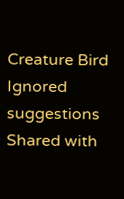Creature Bird
Ignored suggestions
Shared with